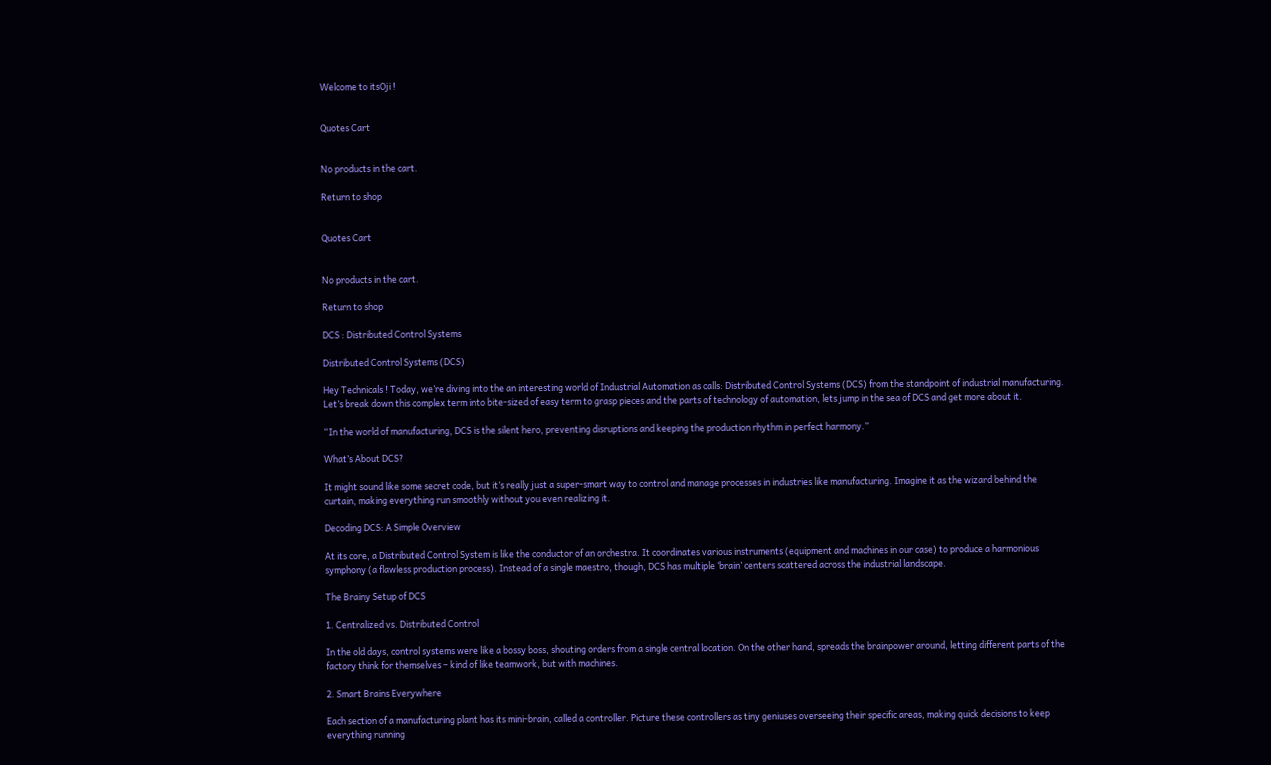Welcome to itsOji !


Quotes Cart


No products in the cart.

Return to shop


Quotes Cart


No products in the cart.

Return to shop

DCS : Distributed Control Systems

Distributed Control Systems (DCS)

Hey Technicals ! Today, we’re diving into the an interesting world of Industrial Automation as calls: Distributed Control Systems (DCS) from the standpoint of industrial manufacturing. Let’s break down this complex term into bite-sized of easy term to grasp pieces and the parts of technology of automation, lets jump in the sea of DCS and get more about it.

“In the world of manufacturing, DCS is the silent hero, preventing disruptions and keeping the production rhythm in perfect harmony.”

What’s About DCS?

It might sound like some secret code, but it’s really just a super-smart way to control and manage processes in industries like manufacturing. Imagine it as the wizard behind the curtain, making everything run smoothly without you even realizing it.

Decoding DCS: A Simple Overview

At its core, a Distributed Control System is like the conductor of an orchestra. It coordinates various instruments (equipment and machines in our case) to produce a harmonious symphony (a flawless production process). Instead of a single maestro, though, DCS has multiple ‘brain’ centers scattered across the industrial landscape.

The Brainy Setup of DCS

1. Centralized vs. Distributed Control

In the old days, control systems were like a bossy boss, shouting orders from a single central location. On the other hand, spreads the brainpower around, letting different parts of the factory think for themselves – kind of like teamwork, but with machines.

2. Smart Brains Everywhere

Each section of a manufacturing plant has its mini-brain, called a controller. Picture these controllers as tiny geniuses overseeing their specific areas, making quick decisions to keep everything running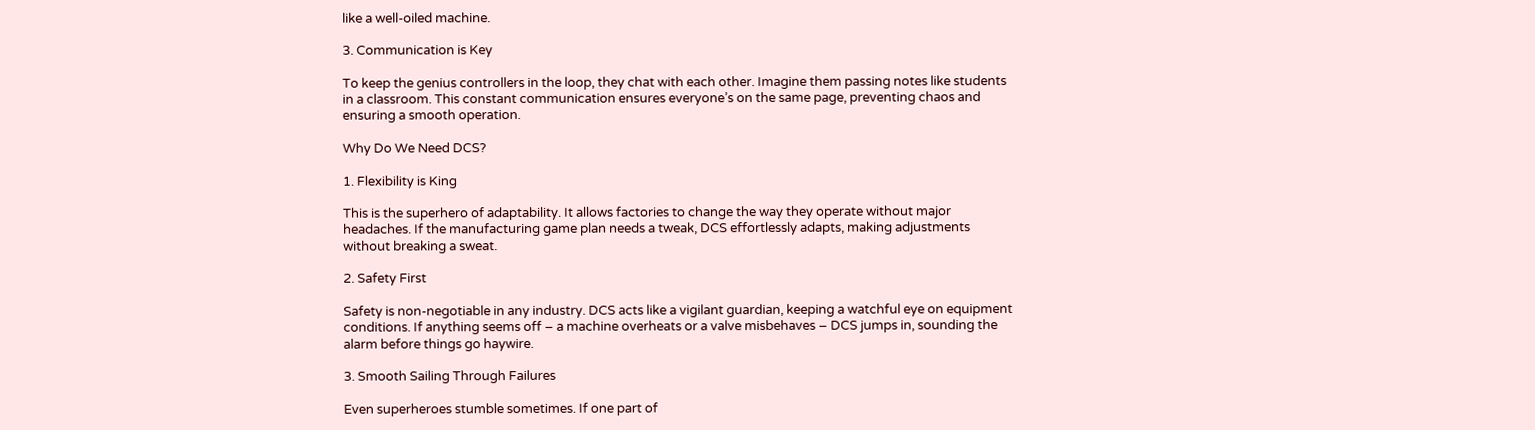like a well-oiled machine.

3. Communication is Key

To keep the genius controllers in the loop, they chat with each other. Imagine them passing notes like students in a classroom. This constant communication ensures everyone’s on the same page, preventing chaos and ensuring a smooth operation.

Why Do We Need DCS?

1. Flexibility is King

This is the superhero of adaptability. It allows factories to change the way they operate without major headaches. If the manufacturing game plan needs a tweak, DCS effortlessly adapts, making adjustments without breaking a sweat.

2. Safety First

Safety is non-negotiable in any industry. DCS acts like a vigilant guardian, keeping a watchful eye on equipment conditions. If anything seems off – a machine overheats or a valve misbehaves – DCS jumps in, sounding the alarm before things go haywire.

3. Smooth Sailing Through Failures

Even superheroes stumble sometimes. If one part of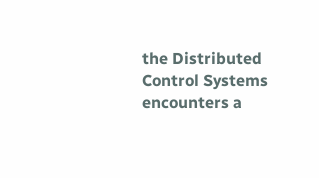the Distributed Control Systems encounters a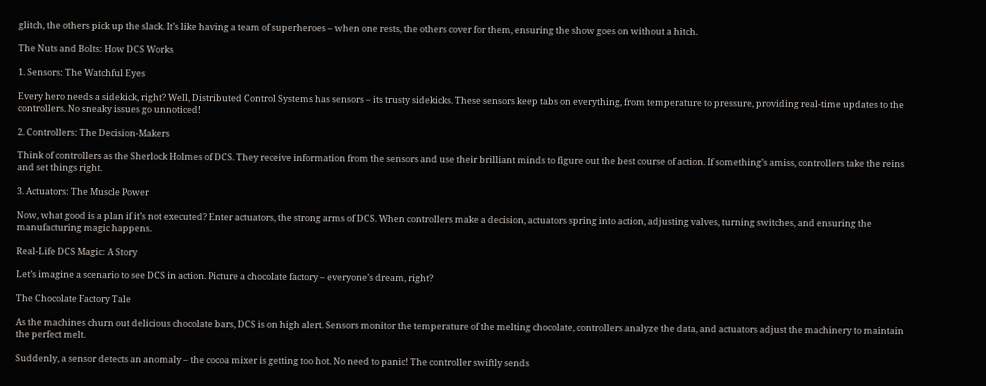glitch, the others pick up the slack. It’s like having a team of superheroes – when one rests, the others cover for them, ensuring the show goes on without a hitch.

The Nuts and Bolts: How DCS Works

1. Sensors: The Watchful Eyes

Every hero needs a sidekick, right? Well, Distributed Control Systems has sensors – its trusty sidekicks. These sensors keep tabs on everything, from temperature to pressure, providing real-time updates to the controllers. No sneaky issues go unnoticed!

2. Controllers: The Decision-Makers

Think of controllers as the Sherlock Holmes of DCS. They receive information from the sensors and use their brilliant minds to figure out the best course of action. If something’s amiss, controllers take the reins and set things right.

3. Actuators: The Muscle Power

Now, what good is a plan if it’s not executed? Enter actuators, the strong arms of DCS. When controllers make a decision, actuators spring into action, adjusting valves, turning switches, and ensuring the manufacturing magic happens.

Real-Life DCS Magic: A Story

Let’s imagine a scenario to see DCS in action. Picture a chocolate factory – everyone’s dream, right?

The Chocolate Factory Tale

As the machines churn out delicious chocolate bars, DCS is on high alert. Sensors monitor the temperature of the melting chocolate, controllers analyze the data, and actuators adjust the machinery to maintain the perfect melt.

Suddenly, a sensor detects an anomaly – the cocoa mixer is getting too hot. No need to panic! The controller swiftly sends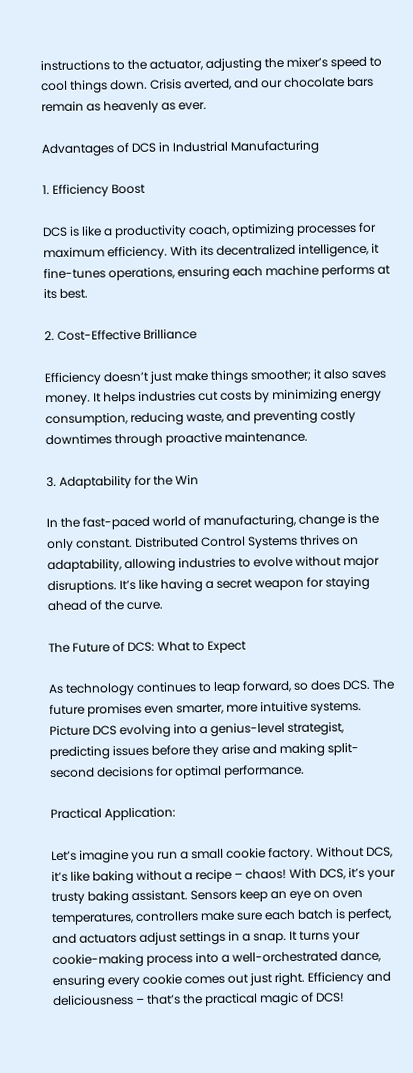instructions to the actuator, adjusting the mixer’s speed to cool things down. Crisis averted, and our chocolate bars remain as heavenly as ever.

Advantages of DCS in Industrial Manufacturing

1. Efficiency Boost

DCS is like a productivity coach, optimizing processes for maximum efficiency. With its decentralized intelligence, it fine-tunes operations, ensuring each machine performs at its best.

2. Cost-Effective Brilliance

Efficiency doesn’t just make things smoother; it also saves money. It helps industries cut costs by minimizing energy consumption, reducing waste, and preventing costly downtimes through proactive maintenance.

3. Adaptability for the Win

In the fast-paced world of manufacturing, change is the only constant. Distributed Control Systems thrives on adaptability, allowing industries to evolve without major disruptions. It’s like having a secret weapon for staying ahead of the curve.

The Future of DCS: What to Expect

As technology continues to leap forward, so does DCS. The future promises even smarter, more intuitive systems. Picture DCS evolving into a genius-level strategist, predicting issues before they arise and making split-second decisions for optimal performance.

Practical Application:

Let’s imagine you run a small cookie factory. Without DCS, it’s like baking without a recipe – chaos! With DCS, it’s your trusty baking assistant. Sensors keep an eye on oven temperatures, controllers make sure each batch is perfect, and actuators adjust settings in a snap. It turns your cookie-making process into a well-orchestrated dance, ensuring every cookie comes out just right. Efficiency and deliciousness – that’s the practical magic of DCS!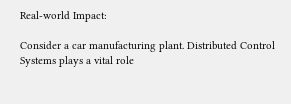Real-world Impact:

Consider a car manufacturing plant. Distributed Control Systems plays a vital role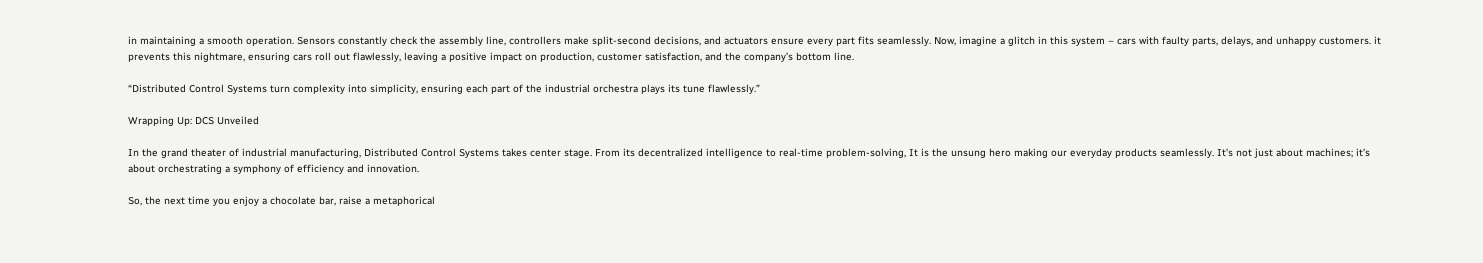in maintaining a smooth operation. Sensors constantly check the assembly line, controllers make split-second decisions, and actuators ensure every part fits seamlessly. Now, imagine a glitch in this system – cars with faulty parts, delays, and unhappy customers. it prevents this nightmare, ensuring cars roll out flawlessly, leaving a positive impact on production, customer satisfaction, and the company’s bottom line.

“Distributed Control Systems turn complexity into simplicity, ensuring each part of the industrial orchestra plays its tune flawlessly.”

Wrapping Up: DCS Unveiled

In the grand theater of industrial manufacturing, Distributed Control Systems takes center stage. From its decentralized intelligence to real-time problem-solving, It is the unsung hero making our everyday products seamlessly. It’s not just about machines; it’s about orchestrating a symphony of efficiency and innovation.

So, the next time you enjoy a chocolate bar, raise a metaphorical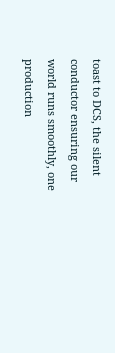toast to DCS, the silent conductor ensuring our world runs smoothly, one production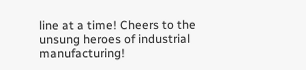line at a time! Cheers to the unsung heroes of industrial manufacturing!